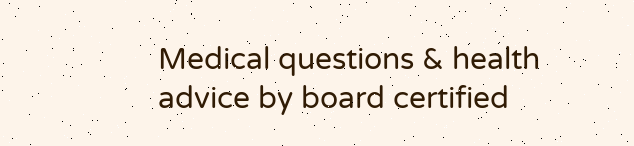Medical questions & health advice by board certified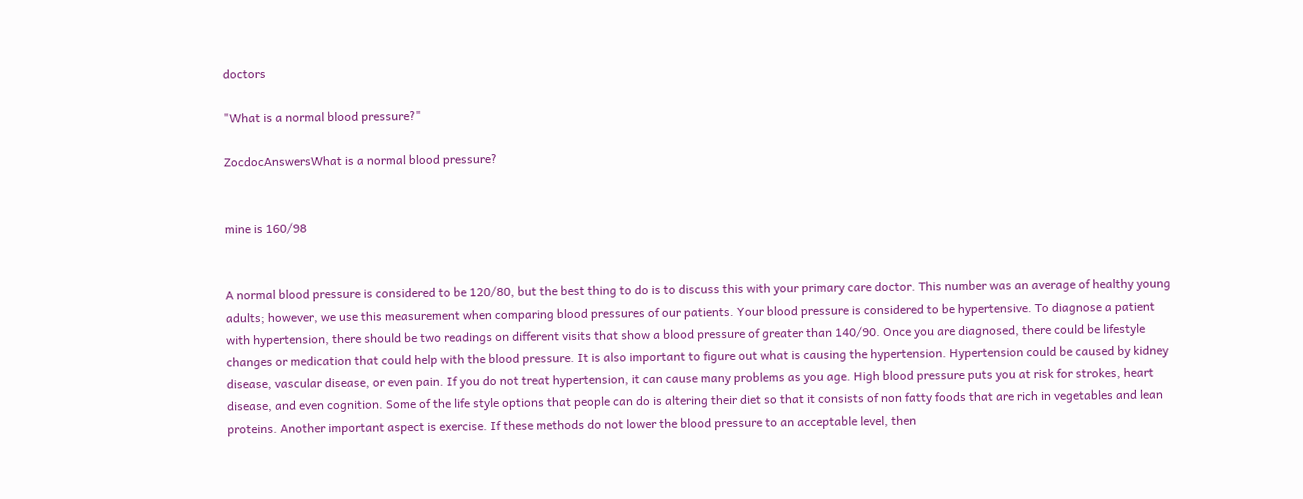doctors

"What is a normal blood pressure?"

ZocdocAnswersWhat is a normal blood pressure?


mine is 160/98


A normal blood pressure is considered to be 120/80, but the best thing to do is to discuss this with your primary care doctor. This number was an average of healthy young adults; however, we use this measurement when comparing blood pressures of our patients. Your blood pressure is considered to be hypertensive. To diagnose a patient with hypertension, there should be two readings on different visits that show a blood pressure of greater than 140/90. Once you are diagnosed, there could be lifestyle changes or medication that could help with the blood pressure. It is also important to figure out what is causing the hypertension. Hypertension could be caused by kidney disease, vascular disease, or even pain. If you do not treat hypertension, it can cause many problems as you age. High blood pressure puts you at risk for strokes, heart disease, and even cognition. Some of the life style options that people can do is altering their diet so that it consists of non fatty foods that are rich in vegetables and lean proteins. Another important aspect is exercise. If these methods do not lower the blood pressure to an acceptable level, then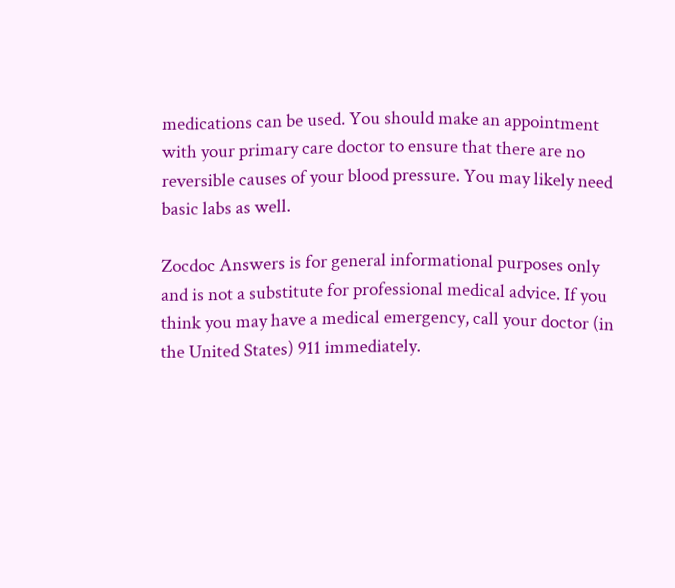medications can be used. You should make an appointment with your primary care doctor to ensure that there are no reversible causes of your blood pressure. You may likely need basic labs as well.

Zocdoc Answers is for general informational purposes only and is not a substitute for professional medical advice. If you think you may have a medical emergency, call your doctor (in the United States) 911 immediately.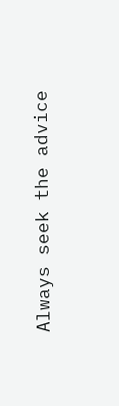Always seek the advice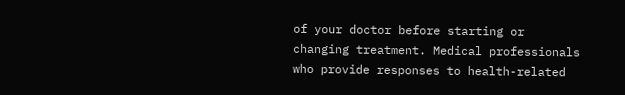of your doctor before starting or changing treatment. Medical professionals who provide responses to health-related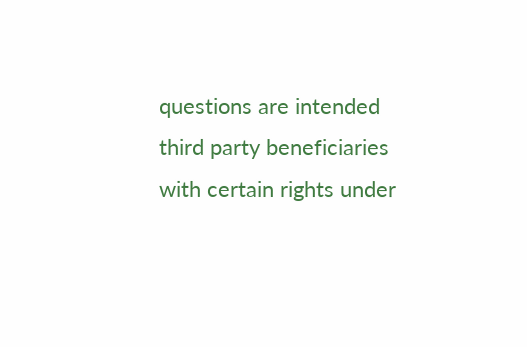questions are intended third party beneficiaries with certain rights under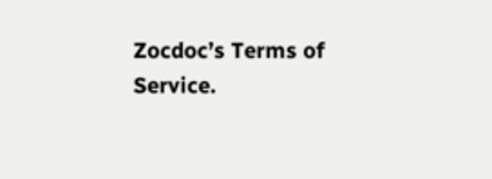Zocdoc’s Terms of Service.